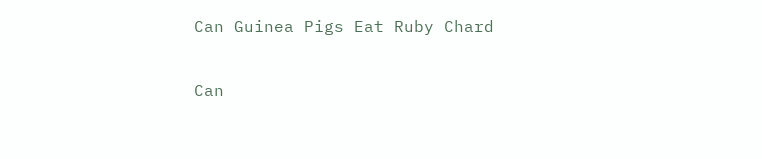Can Guinea Pigs Eat Ruby Chard

Can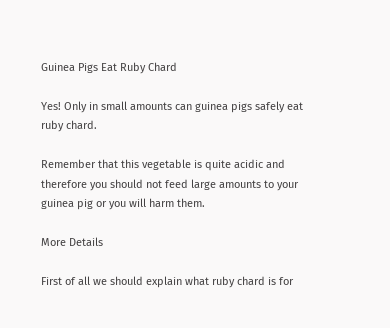Guinea Pigs Eat Ruby Chard

Yes! Only in small amounts can guinea pigs safely eat ruby chard.

Remember that this vegetable is quite acidic and therefore you should not feed large amounts to your guinea pig or you will harm them.

More Details

First of all we should explain what ruby chard is for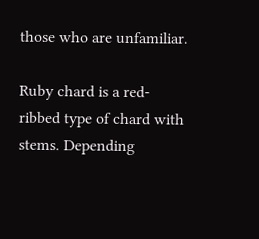those who are unfamiliar.

Ruby chard is a red-ribbed type of chard with stems. Depending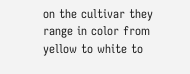on the cultivar they range in color from yellow to white to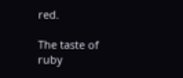red.

The taste of ruby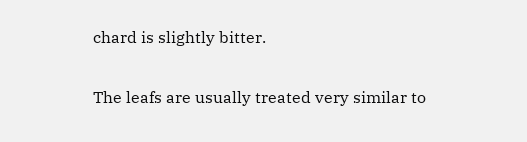chard is slightly bitter.

The leafs are usually treated very similar to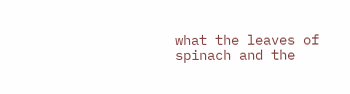what the leaves of spinach and the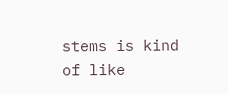stems is kind of like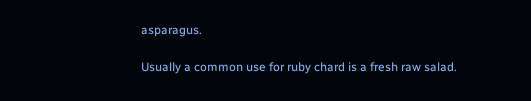asparagus.

Usually a common use for ruby chard is a fresh raw salad.